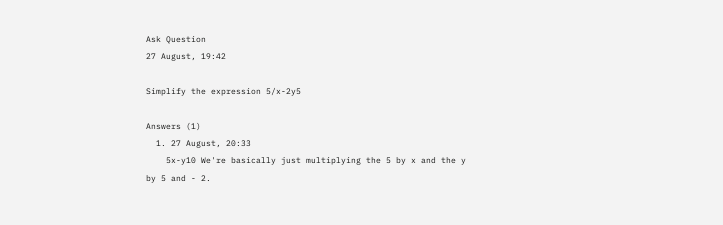Ask Question
27 August, 19:42

Simplify the expression 5/x-2y5

Answers (1)
  1. 27 August, 20:33
    5x-y10 We're basically just multiplying the 5 by x and the y by 5 and - 2.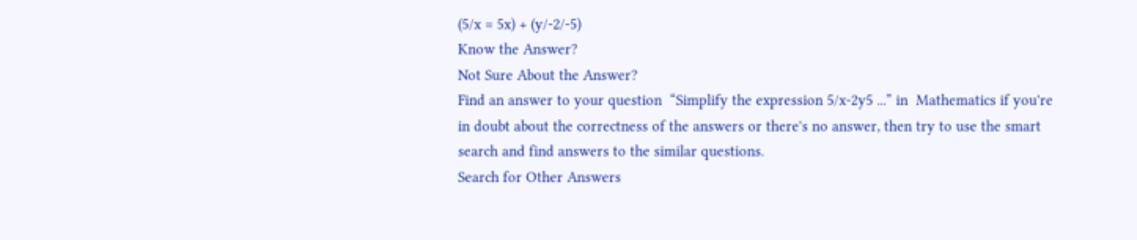(5/x = 5x) + (y/-2/-5)
Know the Answer?
Not Sure About the Answer?
Find an answer to your question  “Simplify the expression 5/x-2y5 ...” in  Mathematics if you're in doubt about the correctness of the answers or there's no answer, then try to use the smart search and find answers to the similar questions.
Search for Other Answers